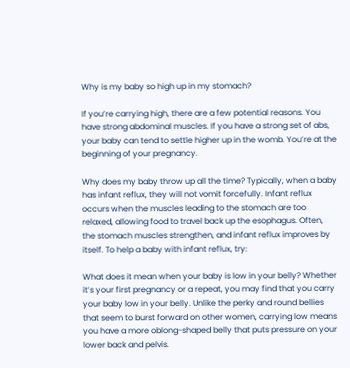Why is my baby so high up in my stomach?

If you’re carrying high, there are a few potential reasons. You have strong abdominal muscles. If you have a strong set of abs, your baby can tend to settle higher up in the womb. You’re at the beginning of your pregnancy.

Why does my baby throw up all the time? Typically, when a baby has infant reflux, they will not vomit forcefully. Infant reflux occurs when the muscles leading to the stomach are too relaxed, allowing food to travel back up the esophagus. Often, the stomach muscles strengthen, and infant reflux improves by itself. To help a baby with infant reflux, try:

What does it mean when your baby is low in your belly? Whether it’s your first pregnancy or a repeat, you may find that you carry your baby low in your belly. Unlike the perky and round bellies that seem to burst forward on other women, carrying low means you have a more oblong-shaped belly that puts pressure on your lower back and pelvis.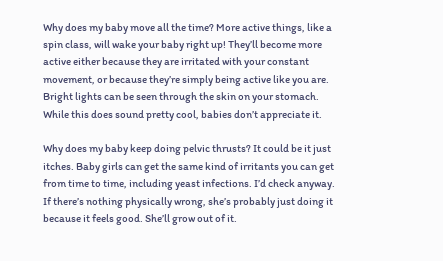Why does my baby move all the time? More active things, like a spin class, will wake your baby right up! They’ll become more active either because they are irritated with your constant movement, or because they’re simply being active like you are. Bright lights can be seen through the skin on your stomach. While this does sound pretty cool, babies don’t appreciate it.

Why does my baby keep doing pelvic thrusts? It could be it just itches. Baby girls can get the same kind of irritants you can get from time to time, including yeast infections. I’d check anyway. If there’s nothing physically wrong, she’s probably just doing it because it feels good. She’ll grow out of it.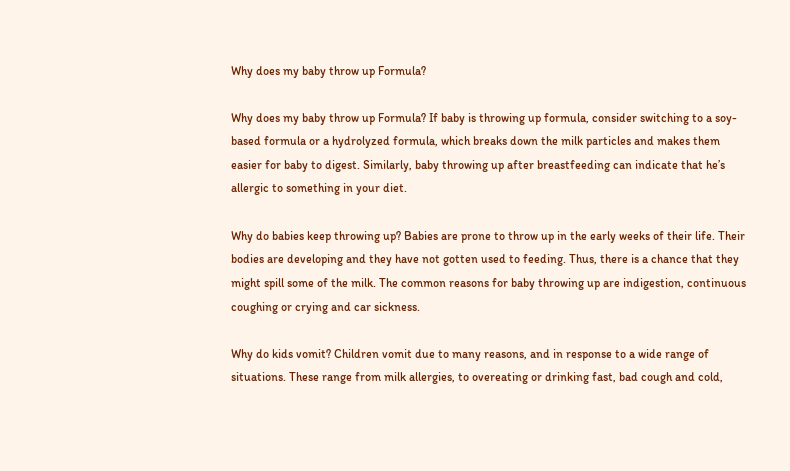Why does my baby throw up Formula?

Why does my baby throw up Formula? If baby is throwing up formula, consider switching to a soy-based formula or a hydrolyzed formula, which breaks down the milk particles and makes them easier for baby to digest. Similarly, baby throwing up after breastfeeding can indicate that he’s allergic to something in your diet.

Why do babies keep throwing up? Babies are prone to throw up in the early weeks of their life. Their bodies are developing and they have not gotten used to feeding. Thus, there is a chance that they might spill some of the milk. The common reasons for baby throwing up are indigestion, continuous coughing or crying and car sickness.

Why do kids vomit? Children vomit due to many reasons, and in response to a wide range of situations. These range from milk allergies, to overeating or drinking fast, bad cough and cold,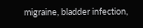migraine, bladder infection,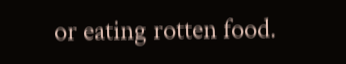or eating rotten food.